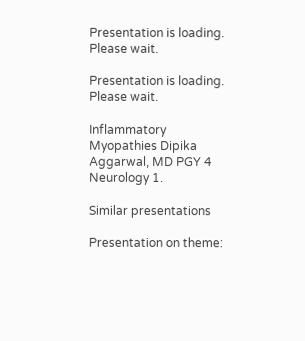Presentation is loading. Please wait.

Presentation is loading. Please wait.

Inflammatory Myopathies Dipika Aggarwal, MD PGY 4 Neurology 1.

Similar presentations

Presentation on theme: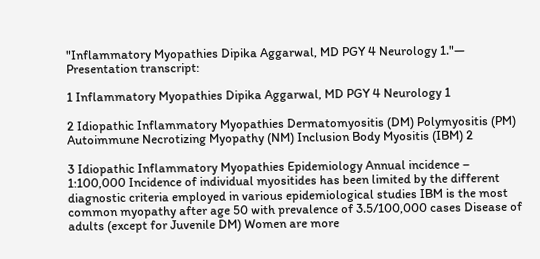"Inflammatory Myopathies Dipika Aggarwal, MD PGY 4 Neurology 1."— Presentation transcript:

1 Inflammatory Myopathies Dipika Aggarwal, MD PGY 4 Neurology 1

2 Idiopathic Inflammatory Myopathies Dermatomyositis (DM) Polymyositis (PM) Autoimmune Necrotizing Myopathy (NM) Inclusion Body Myositis (IBM) 2

3 Idiopathic Inflammatory Myopathies Epidemiology Annual incidence – 1:100,000 Incidence of individual myositides has been limited by the different diagnostic criteria employed in various epidemiological studies IBM is the most common myopathy after age 50 with prevalence of 3.5/100,000 cases Disease of adults (except for Juvenile DM) Women are more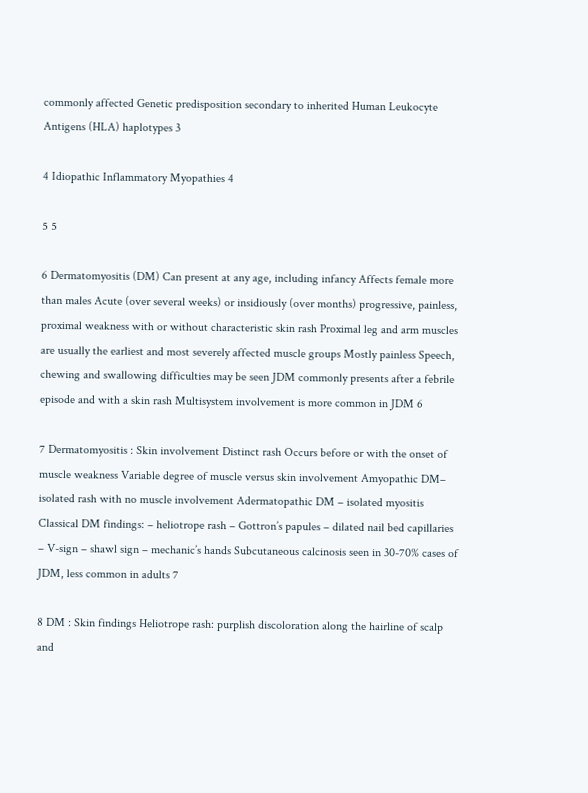commonly affected Genetic predisposition secondary to inherited Human Leukocyte Antigens (HLA) haplotypes 3

4 Idiopathic Inflammatory Myopathies 4

5 5

6 Dermatomyositis (DM) Can present at any age, including infancy Affects female more than males Acute (over several weeks) or insidiously (over months) progressive, painless, proximal weakness with or without characteristic skin rash Proximal leg and arm muscles are usually the earliest and most severely affected muscle groups Mostly painless Speech, chewing and swallowing difficulties may be seen JDM commonly presents after a febrile episode and with a skin rash Multisystem involvement is more common in JDM 6

7 Dermatomyositis : Skin involvement Distinct rash Occurs before or with the onset of muscle weakness Variable degree of muscle versus skin involvement Amyopathic DM– isolated rash with no muscle involvement Adermatopathic DM – isolated myositis Classical DM findings: – heliotrope rash – Gottron’s papules – dilated nail bed capillaries – V-sign – shawl sign – mechanic’s hands Subcutaneous calcinosis seen in 30-70% cases of JDM, less common in adults 7

8 DM : Skin findings Heliotrope rash: purplish discoloration along the hairline of scalp and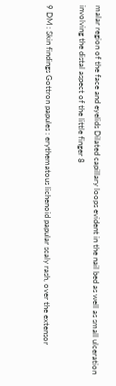malar region of the face and eyelids Dilated capillary loops evident in the nail bed as well as small ulceration involving the distal aspect of the little finger 8

9 DM : Skin findings Gottron papules : erythematous lichenoid papular scaly rash, over the extensor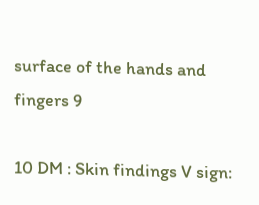surface of the hands and fingers 9

10 DM : Skin findings V sign: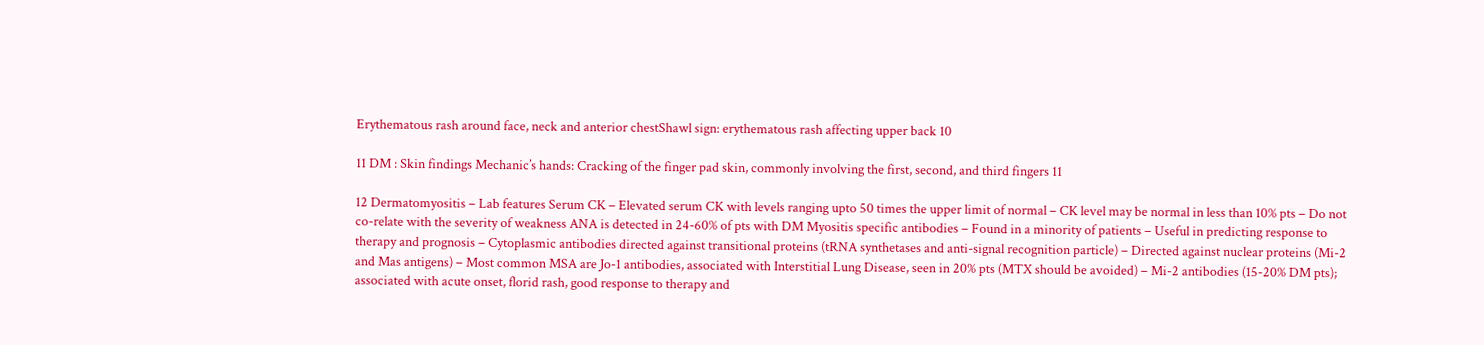Erythematous rash around face, neck and anterior chestShawl sign: erythematous rash affecting upper back 10

11 DM : Skin findings Mechanic’s hands: Cracking of the finger pad skin, commonly involving the first, second, and third fingers 11

12 Dermatomyositis – Lab features Serum CK – Elevated serum CK with levels ranging upto 50 times the upper limit of normal – CK level may be normal in less than 10% pts – Do not co-relate with the severity of weakness ANA is detected in 24-60% of pts with DM Myositis specific antibodies – Found in a minority of patients – Useful in predicting response to therapy and prognosis – Cytoplasmic antibodies directed against transitional proteins (tRNA synthetases and anti-signal recognition particle) – Directed against nuclear proteins (Mi-2 and Mas antigens) – Most common MSA are Jo-1 antibodies, associated with Interstitial Lung Disease, seen in 20% pts (MTX should be avoided) – Mi-2 antibodies (15-20% DM pts); associated with acute onset, florid rash, good response to therapy and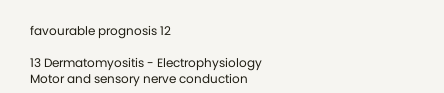favourable prognosis 12

13 Dermatomyositis - Electrophysiology Motor and sensory nerve conduction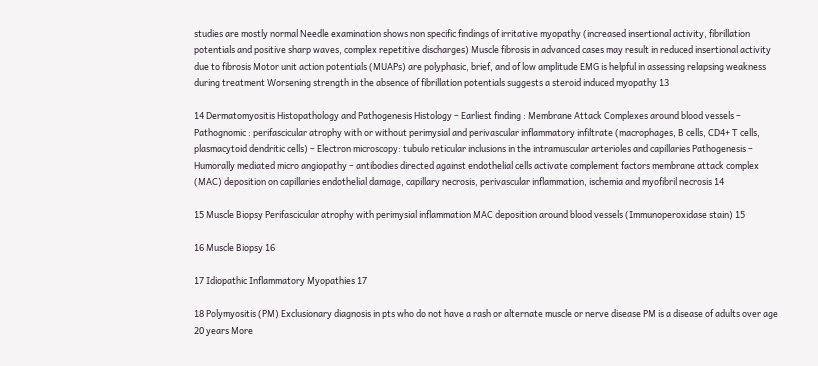studies are mostly normal Needle examination shows non specific findings of irritative myopathy (increased insertional activity, fibrillation potentials and positive sharp waves, complex repetitive discharges) Muscle fibrosis in advanced cases may result in reduced insertional activity due to fibrosis Motor unit action potentials (MUAPs) are polyphasic, brief, and of low amplitude EMG is helpful in assessing relapsing weakness during treatment Worsening strength in the absence of fibrillation potentials suggests a steroid induced myopathy 13

14 Dermatomyositis Histopathology and Pathogenesis Histology – Earliest finding : Membrane Attack Complexes around blood vessels – Pathognomic : perifascicular atrophy with or without perimysial and perivascular inflammatory infiltrate (macrophages, B cells, CD4+ T cells, plasmacytoid dendritic cells) – Electron microscopy: tubulo reticular inclusions in the intramuscular arterioles and capillaries Pathogenesis – Humorally mediated micro angiopathy – antibodies directed against endothelial cells activate complement factors membrane attack complex (MAC) deposition on capillaries endothelial damage, capillary necrosis, perivascular inflammation, ischemia and myofibril necrosis 14

15 Muscle Biopsy Perifascicular atrophy with perimysial inflammation MAC deposition around blood vessels (Immunoperoxidase stain) 15

16 Muscle Biopsy 16

17 Idiopathic Inflammatory Myopathies 17

18 Polymyositis (PM) Exclusionary diagnosis in pts who do not have a rash or alternate muscle or nerve disease PM is a disease of adults over age 20 years More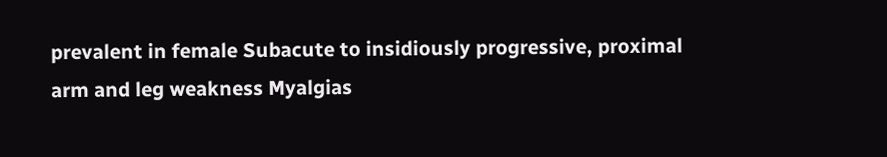prevalent in female Subacute to insidiously progressive, proximal arm and leg weakness Myalgias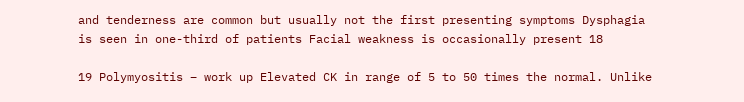and tenderness are common but usually not the first presenting symptoms Dysphagia is seen in one-third of patients Facial weakness is occasionally present 18

19 Polymyositis – work up Elevated CK in range of 5 to 50 times the normal. Unlike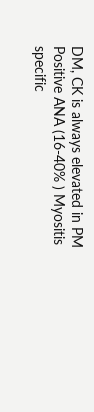DM, CK is always elevated in PM Positive ANA (16-40% ) Myositis specific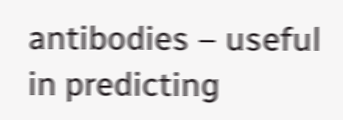antibodies – useful in predicting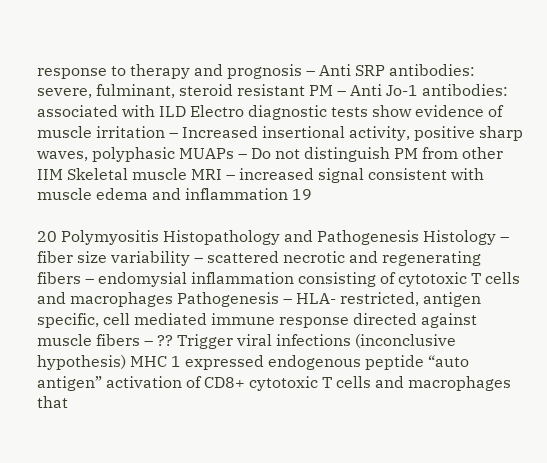response to therapy and prognosis – Anti SRP antibodies: severe, fulminant, steroid resistant PM – Anti Jo-1 antibodies: associated with ILD Electro diagnostic tests show evidence of muscle irritation – Increased insertional activity, positive sharp waves, polyphasic MUAPs – Do not distinguish PM from other IIM Skeletal muscle MRI – increased signal consistent with muscle edema and inflammation 19

20 Polymyositis Histopathology and Pathogenesis Histology – fiber size variability – scattered necrotic and regenerating fibers – endomysial inflammation consisting of cytotoxic T cells and macrophages Pathogenesis – HLA- restricted, antigen specific, cell mediated immune response directed against muscle fibers – ?? Trigger viral infections (inconclusive hypothesis) MHC 1 expressed endogenous peptide “auto antigen” activation of CD8+ cytotoxic T cells and macrophages that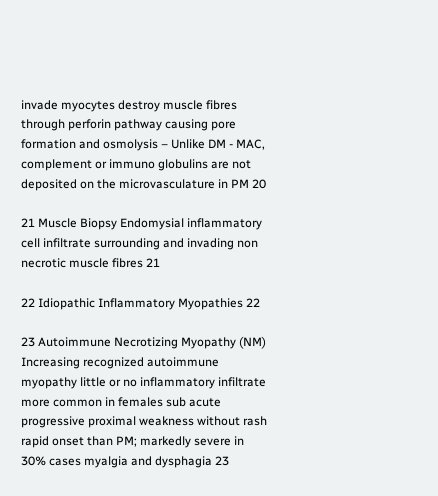invade myocytes destroy muscle fibres through perforin pathway causing pore formation and osmolysis – Unlike DM - MAC, complement or immuno globulins are not deposited on the microvasculature in PM 20

21 Muscle Biopsy Endomysial inflammatory cell infiltrate surrounding and invading non necrotic muscle fibres 21

22 Idiopathic Inflammatory Myopathies 22

23 Autoimmune Necrotizing Myopathy (NM) Increasing recognized autoimmune myopathy little or no inflammatory infiltrate more common in females sub acute progressive proximal weakness without rash rapid onset than PM; markedly severe in 30% cases myalgia and dysphagia 23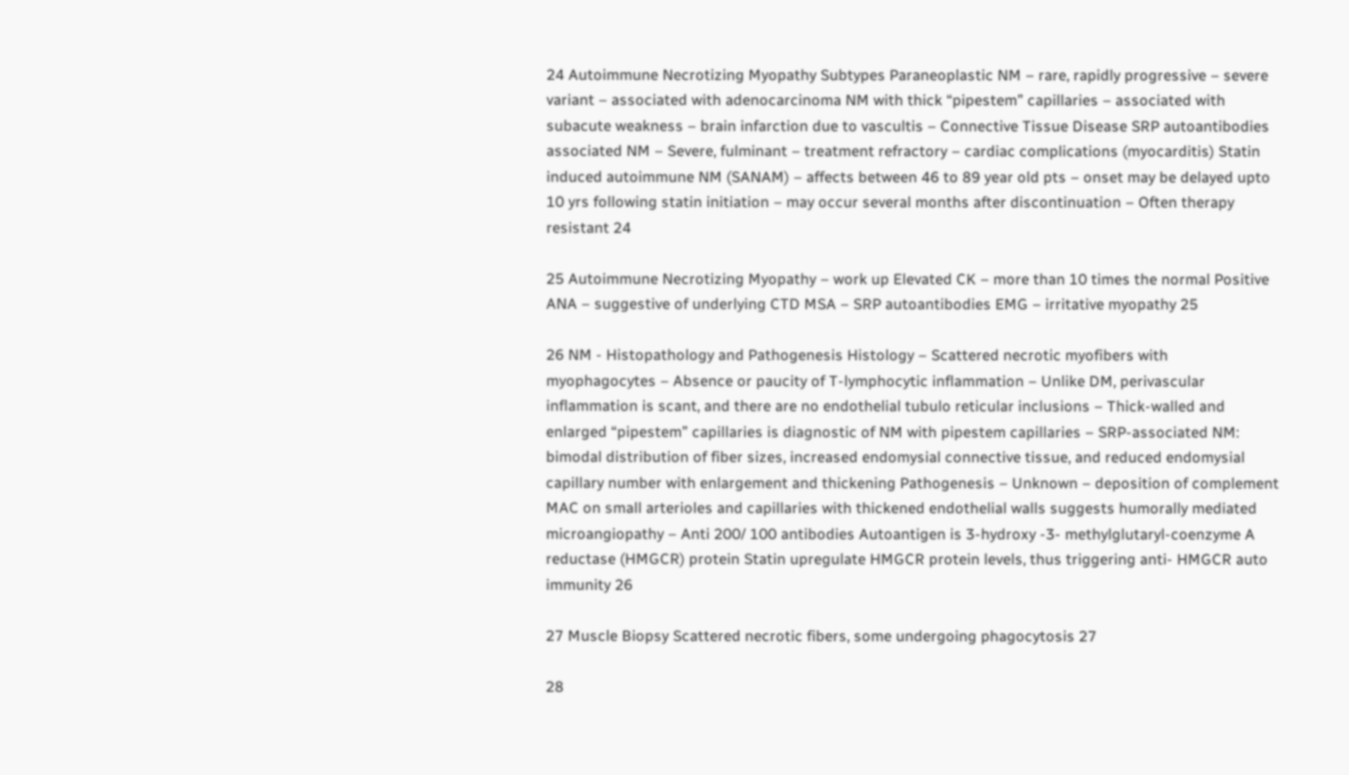24 Autoimmune Necrotizing Myopathy Subtypes Paraneoplastic NM – rare, rapidly progressive – severe variant – associated with adenocarcinoma NM with thick “pipestem” capillaries – associated with subacute weakness – brain infarction due to vascultis – Connective Tissue Disease SRP autoantibodies associated NM – Severe, fulminant – treatment refractory – cardiac complications (myocarditis) Statin induced autoimmune NM (SANAM) – affects between 46 to 89 year old pts – onset may be delayed upto 10 yrs following statin initiation – may occur several months after discontinuation – Often therapy resistant 24

25 Autoimmune Necrotizing Myopathy – work up Elevated CK – more than 10 times the normal Positive ANA – suggestive of underlying CTD MSA – SRP autoantibodies EMG – irritative myopathy 25

26 NM - Histopathology and Pathogenesis Histology – Scattered necrotic myofibers with myophagocytes – Absence or paucity of T-lymphocytic inflammation – Unlike DM, perivascular inflammation is scant, and there are no endothelial tubulo reticular inclusions – Thick-walled and enlarged “pipestem” capillaries is diagnostic of NM with pipestem capillaries – SRP-associated NM: bimodal distribution of fiber sizes, increased endomysial connective tissue, and reduced endomysial capillary number with enlargement and thickening Pathogenesis – Unknown – deposition of complement MAC on small arterioles and capillaries with thickened endothelial walls suggests humorally mediated microangiopathy – Anti 200/ 100 antibodies Autoantigen is 3-hydroxy -3- methylglutaryl-coenzyme A reductase (HMGCR) protein Statin upregulate HMGCR protein levels, thus triggering anti- HMGCR auto immunity 26

27 Muscle Biopsy Scattered necrotic fibers, some undergoing phagocytosis 27

28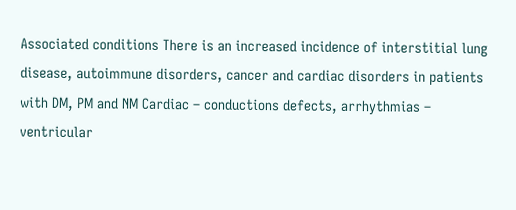Associated conditions There is an increased incidence of interstitial lung disease, autoimmune disorders, cancer and cardiac disorders in patients with DM, PM and NM Cardiac – conductions defects, arrhythmias – ventricular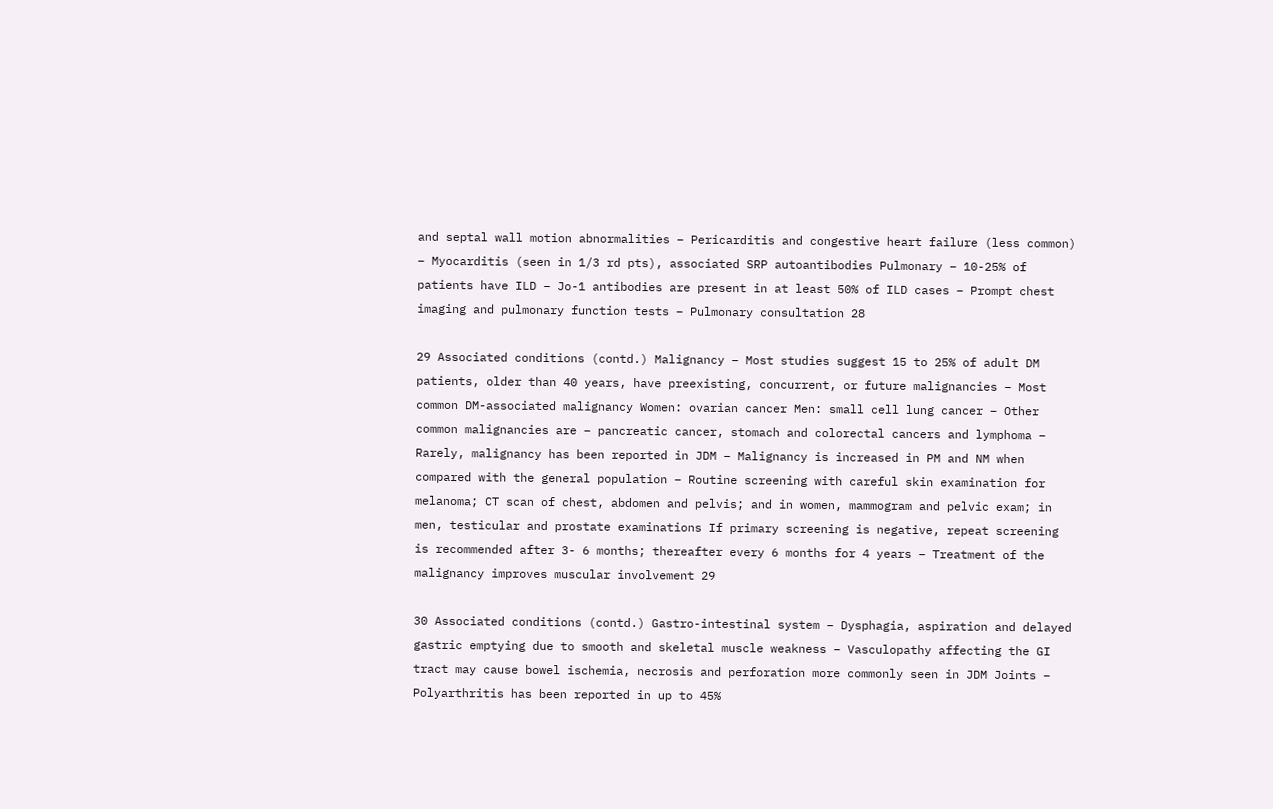and septal wall motion abnormalities – Pericarditis and congestive heart failure (less common) – Myocarditis (seen in 1/3 rd pts), associated SRP autoantibodies Pulmonary – 10-25% of patients have ILD – Jo-1 antibodies are present in at least 50% of ILD cases – Prompt chest imaging and pulmonary function tests – Pulmonary consultation 28

29 Associated conditions (contd.) Malignancy – Most studies suggest 15 to 25% of adult DM patients, older than 40 years, have preexisting, concurrent, or future malignancies – Most common DM-associated malignancy Women: ovarian cancer Men: small cell lung cancer – Other common malignancies are – pancreatic cancer, stomach and colorectal cancers and lymphoma – Rarely, malignancy has been reported in JDM – Malignancy is increased in PM and NM when compared with the general population – Routine screening with careful skin examination for melanoma; CT scan of chest, abdomen and pelvis; and in women, mammogram and pelvic exam; in men, testicular and prostate examinations If primary screening is negative, repeat screening is recommended after 3- 6 months; thereafter every 6 months for 4 years – Treatment of the malignancy improves muscular involvement 29

30 Associated conditions (contd.) Gastro-intestinal system – Dysphagia, aspiration and delayed gastric emptying due to smooth and skeletal muscle weakness – Vasculopathy affecting the GI tract may cause bowel ischemia, necrosis and perforation more commonly seen in JDM Joints – Polyarthritis has been reported in up to 45%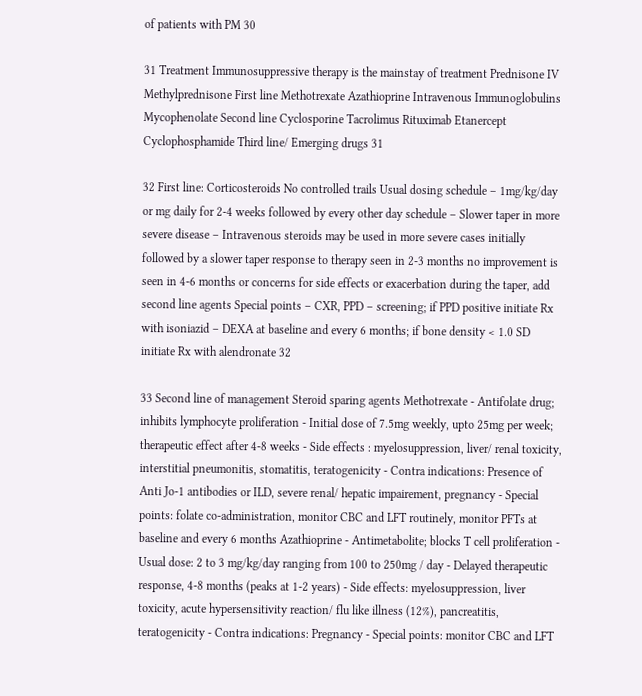of patients with PM 30

31 Treatment Immunosuppressive therapy is the mainstay of treatment Prednisone IV Methylprednisone First line Methotrexate Azathioprine Intravenous Immunoglobulins Mycophenolate Second line Cyclosporine Tacrolimus Rituximab Etanercept Cyclophosphamide Third line/ Emerging drugs 31

32 First line: Corticosteroids No controlled trails Usual dosing schedule – 1mg/kg/day or mg daily for 2-4 weeks followed by every other day schedule – Slower taper in more severe disease – Intravenous steroids may be used in more severe cases initially followed by a slower taper response to therapy seen in 2-3 months no improvement is seen in 4-6 months or concerns for side effects or exacerbation during the taper, add second line agents Special points – CXR, PPD – screening; if PPD positive initiate Rx with isoniazid – DEXA at baseline and every 6 months; if bone density < 1.0 SD initiate Rx with alendronate 32

33 Second line of management Steroid sparing agents Methotrexate - Antifolate drug; inhibits lymphocyte proliferation - Initial dose of 7.5mg weekly, upto 25mg per week; therapeutic effect after 4-8 weeks - Side effects : myelosuppression, liver/ renal toxicity, interstitial pneumonitis, stomatitis, teratogenicity - Contra indications: Presence of Anti Jo-1 antibodies or ILD, severe renal/ hepatic impairement, pregnancy - Special points: folate co-administration, monitor CBC and LFT routinely, monitor PFTs at baseline and every 6 months Azathioprine - Antimetabolite; blocks T cell proliferation - Usual dose: 2 to 3 mg/kg/day ranging from 100 to 250mg / day - Delayed therapeutic response, 4-8 months (peaks at 1-2 years) - Side effects: myelosuppression, liver toxicity, acute hypersensitivity reaction/ flu like illness (12%), pancreatitis, teratogenicity - Contra indications: Pregnancy - Special points: monitor CBC and LFT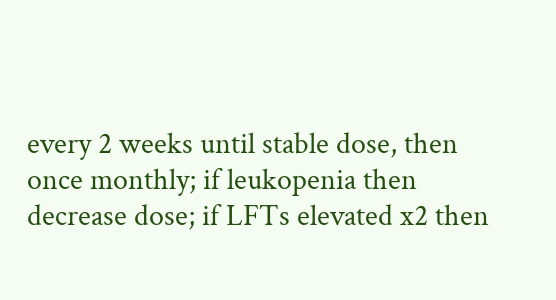every 2 weeks until stable dose, then once monthly; if leukopenia then decrease dose; if LFTs elevated x2 then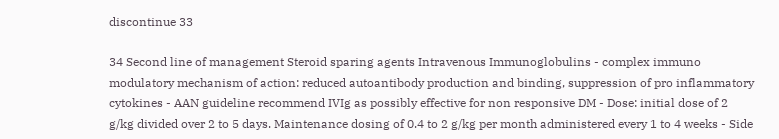discontinue 33

34 Second line of management Steroid sparing agents Intravenous Immunoglobulins - complex immuno modulatory mechanism of action: reduced autoantibody production and binding, suppression of pro inflammatory cytokines - AAN guideline recommend IVIg as possibly effective for non responsive DM - Dose: initial dose of 2 g/kg divided over 2 to 5 days. Maintenance dosing of 0.4 to 2 g/kg per month administered every 1 to 4 weeks - Side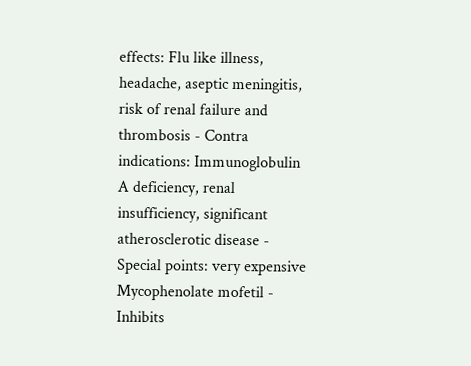effects: Flu like illness, headache, aseptic meningitis, risk of renal failure and thrombosis - Contra indications: Immunoglobulin A deficiency, renal insufficiency, significant atherosclerotic disease - Special points: very expensive Mycophenolate mofetil - Inhibits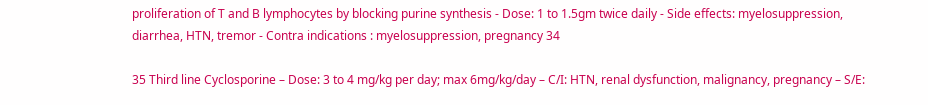proliferation of T and B lymphocytes by blocking purine synthesis - Dose: 1 to 1.5gm twice daily - Side effects: myelosuppression, diarrhea, HTN, tremor - Contra indications : myelosuppression, pregnancy 34

35 Third line Cyclosporine – Dose: 3 to 4 mg/kg per day; max 6mg/kg/day – C/I: HTN, renal dysfunction, malignancy, pregnancy – S/E: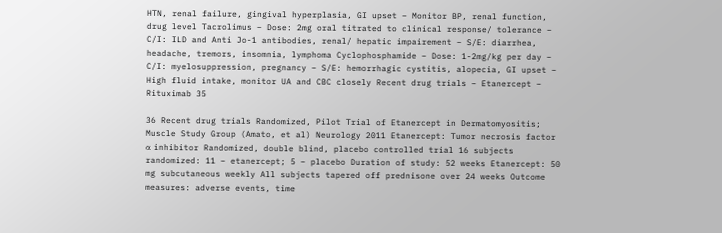HTN, renal failure, gingival hyperplasia, GI upset – Monitor BP, renal function, drug level Tacrolimus – Dose: 2mg oral titrated to clinical response/ tolerance – C/I: ILD and Anti Jo-1 antibodies, renal/ hepatic impairement – S/E: diarrhea, headache, tremors, insomnia, lymphoma Cyclophosphamide – Dose: 1-2mg/kg per day – C/I: myelosuppression, pregnancy – S/E: hemorrhagic cystitis, alopecia, GI upset – High fluid intake, monitor UA and CBC closely Recent drug trials – Etanercept – Rituximab 35

36 Recent drug trials Randomized, Pilot Trial of Etanercept in Dermatomyositis; Muscle Study Group (Amato, et al) Neurology 2011 Etanercept: Tumor necrosis factor α inhibitor Randomized, double blind, placebo controlled trial 16 subjects randomized: 11 – etanercept; 5 – placebo Duration of study: 52 weeks Etanercept: 50 mg subcutaneous weekly All subjects tapered off prednisone over 24 weeks Outcome measures: adverse events, time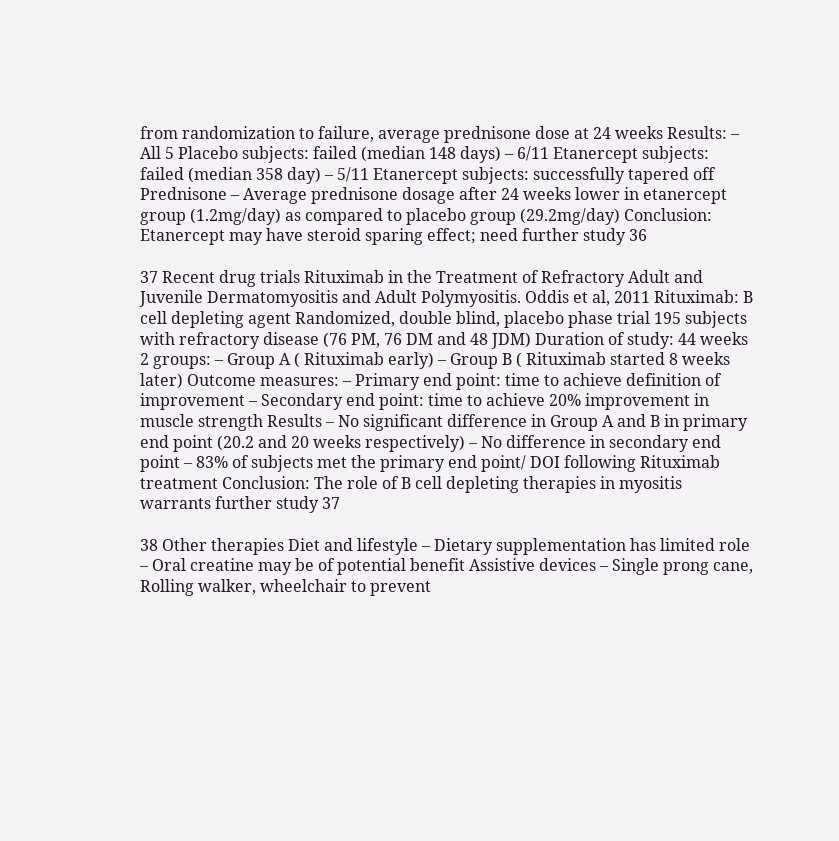from randomization to failure, average prednisone dose at 24 weeks Results: – All 5 Placebo subjects: failed (median 148 days) – 6/11 Etanercept subjects: failed (median 358 day) – 5/11 Etanercept subjects: successfully tapered off Prednisone – Average prednisone dosage after 24 weeks lower in etanercept group (1.2mg/day) as compared to placebo group (29.2mg/day) Conclusion: Etanercept may have steroid sparing effect; need further study 36

37 Recent drug trials Rituximab in the Treatment of Refractory Adult and Juvenile Dermatomyositis and Adult Polymyositis. Oddis et al, 2011 Rituximab: B cell depleting agent Randomized, double blind, placebo phase trial 195 subjects with refractory disease (76 PM, 76 DM and 48 JDM) Duration of study: 44 weeks 2 groups: – Group A ( Rituximab early) – Group B ( Rituximab started 8 weeks later) Outcome measures: – Primary end point: time to achieve definition of improvement – Secondary end point: time to achieve 20% improvement in muscle strength Results – No significant difference in Group A and B in primary end point (20.2 and 20 weeks respectively) – No difference in secondary end point – 83% of subjects met the primary end point/ DOI following Rituximab treatment Conclusion: The role of B cell depleting therapies in myositis warrants further study 37

38 Other therapies Diet and lifestyle – Dietary supplementation has limited role – Oral creatine may be of potential benefit Assistive devices – Single prong cane, Rolling walker, wheelchair to prevent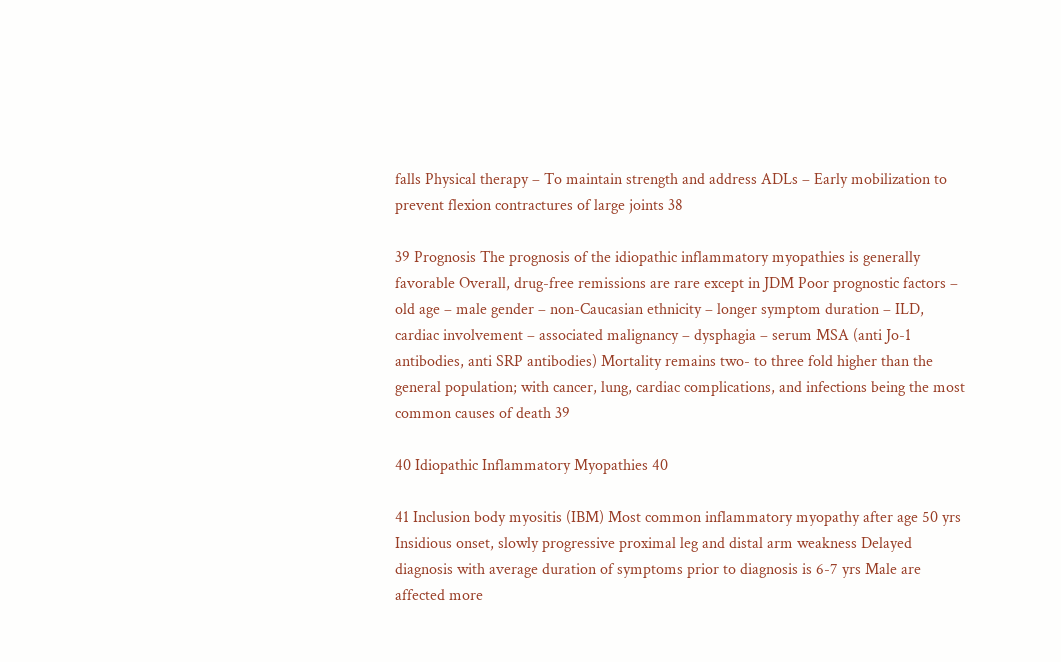falls Physical therapy – To maintain strength and address ADLs – Early mobilization to prevent flexion contractures of large joints 38

39 Prognosis The prognosis of the idiopathic inflammatory myopathies is generally favorable Overall, drug-free remissions are rare except in JDM Poor prognostic factors – old age – male gender – non-Caucasian ethnicity – longer symptom duration – ILD, cardiac involvement – associated malignancy – dysphagia – serum MSA (anti Jo-1 antibodies, anti SRP antibodies) Mortality remains two- to three fold higher than the general population; with cancer, lung, cardiac complications, and infections being the most common causes of death 39

40 Idiopathic Inflammatory Myopathies 40

41 Inclusion body myositis (IBM) Most common inflammatory myopathy after age 50 yrs Insidious onset, slowly progressive proximal leg and distal arm weakness Delayed diagnosis with average duration of symptoms prior to diagnosis is 6-7 yrs Male are affected more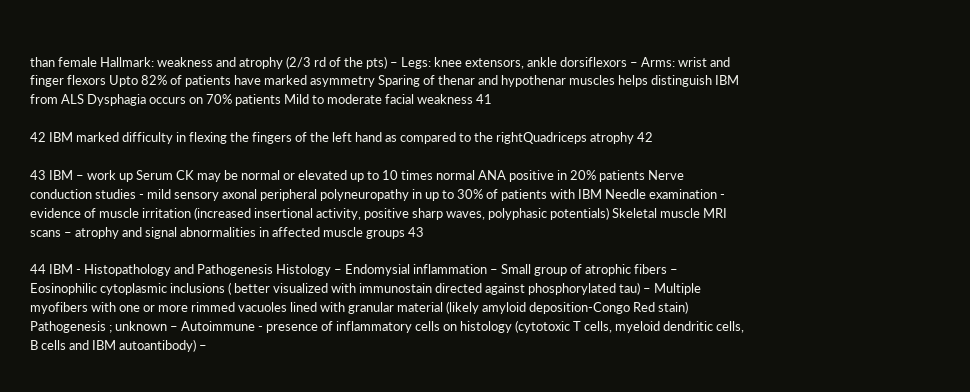than female Hallmark: weakness and atrophy (2/3 rd of the pts) – Legs: knee extensors, ankle dorsiflexors – Arms: wrist and finger flexors Upto 82% of patients have marked asymmetry Sparing of thenar and hypothenar muscles helps distinguish IBM from ALS Dysphagia occurs on 70% patients Mild to moderate facial weakness 41

42 IBM marked difficulty in flexing the fingers of the left hand as compared to the rightQuadriceps atrophy 42

43 IBM – work up Serum CK may be normal or elevated up to 10 times normal ANA positive in 20% patients Nerve conduction studies - mild sensory axonal peripheral polyneuropathy in up to 30% of patients with IBM Needle examination - evidence of muscle irritation (increased insertional activity, positive sharp waves, polyphasic potentials) Skeletal muscle MRI scans – atrophy and signal abnormalities in affected muscle groups 43

44 IBM - Histopathology and Pathogenesis Histology – Endomysial inflammation – Small group of atrophic fibers – Eosinophilic cytoplasmic inclusions ( better visualized with immunostain directed against phosphorylated tau) – Multiple myofibers with one or more rimmed vacuoles lined with granular material (likely amyloid deposition-Congo Red stain) Pathogenesis ; unknown – Autoimmune - presence of inflammatory cells on histology (cytotoxic T cells, myeloid dendritic cells, B cells and IBM autoantibody) –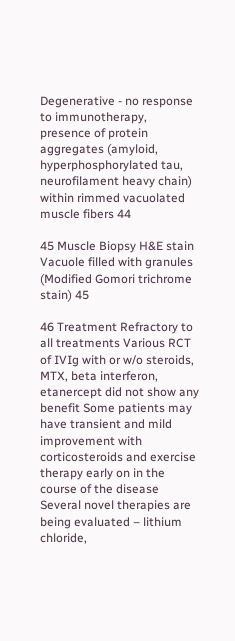Degenerative - no response to immunotherapy, presence of protein aggregates (amyloid, hyperphosphorylated tau, neurofilament heavy chain) within rimmed vacuolated muscle fibers 44

45 Muscle Biopsy H&E stain Vacuole filled with granules (Modified Gomori trichrome stain) 45

46 Treatment Refractory to all treatments Various RCT of IVIg with or w/o steroids, MTX, beta interferon, etanercept did not show any benefit Some patients may have transient and mild improvement with corticosteroids and exercise therapy early on in the course of the disease Several novel therapies are being evaluated – lithium chloride,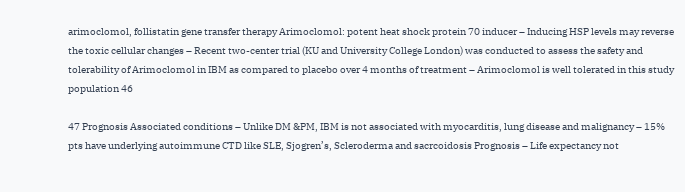arimoclomol, follistatin gene transfer therapy Arimoclomol: potent heat shock protein 70 inducer – Inducing HSP levels may reverse the toxic cellular changes – Recent two-center trial (KU and University College London) was conducted to assess the safety and tolerability of Arimoclomol in IBM as compared to placebo over 4 months of treatment – Arimoclomol is well tolerated in this study population 46

47 Prognosis Associated conditions – Unlike DM &PM, IBM is not associated with myocarditis, lung disease and malignancy – 15% pts have underlying autoimmune CTD like SLE, Sjogren’s, Scleroderma and sacrcoidosis Prognosis – Life expectancy not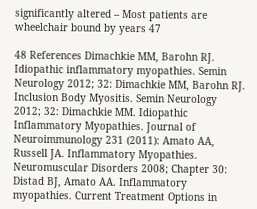significantly altered – Most patients are wheelchair bound by years 47

48 References Dimachkie MM, Barohn RJ. Idiopathic inflammatory myopathies. Semin Neurology 2012; 32: Dimachkie MM, Barohn RJ. Inclusion Body Myositis. Semin Neurology 2012; 32: Dimachkie MM. Idiopathic Inflammatory Myopathies. Journal of Neuroimmunology 231 (2011): Amato AA, Russell JA. Inflammatory Myopathies. Neuromuscular Disorders 2008; Chapter 30: Distad BJ, Amato AA. Inflammatory myopathies. Current Treatment Options in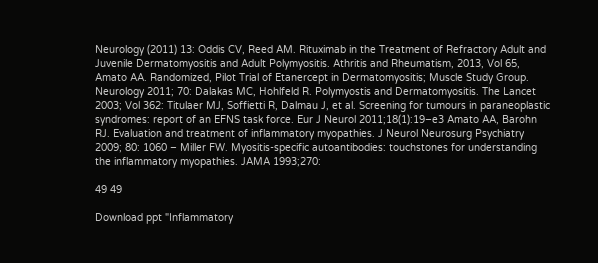Neurology (2011) 13: Oddis CV, Reed AM. Rituximab in the Treatment of Refractory Adult and Juvenile Dermatomyositis and Adult Polymyositis. Athritis and Rheumatism, 2013, Vol 65, Amato AA. Randomized, Pilot Trial of Etanercept in Dermatomyositis; Muscle Study Group. Neurology 2011; 70: Dalakas MC, Hohlfeld R. Polymyostis and Dermatomyositis. The Lancet 2003; Vol 362: Titulaer MJ, Soffietti R, Dalmau J, et al. Screening for tumours in paraneoplastic syndromes: report of an EFNS task force. Eur J Neurol 2011;18(1):19–e3 Amato AA, Barohn RJ. Evaluation and treatment of inflammatory myopathies. J Neurol Neurosurg Psychiatry 2009; 80: 1060 – Miller FW. Myositis-specific autoantibodies: touchstones for understanding the inflammatory myopathies. JAMA 1993;270:

49 49

Download ppt "Inflammatory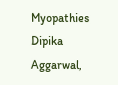Myopathies Dipika Aggarwal,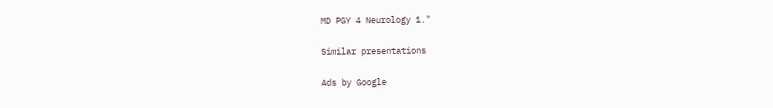MD PGY 4 Neurology 1."

Similar presentations

Ads by Google